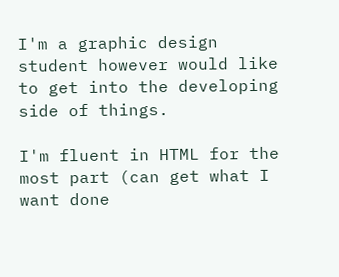I'm a graphic design student however would like to get into the developing side of things.

I'm fluent in HTML for the most part (can get what I want done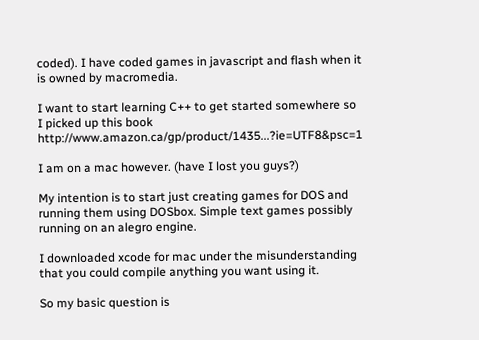coded). I have coded games in javascript and flash when it is owned by macromedia.

I want to start learning C++ to get started somewhere so I picked up this book http://www.amazon.ca/gp/product/1435...?ie=UTF8&psc=1

I am on a mac however. (have I lost you guys?)

My intention is to start just creating games for DOS and running them using DOSbox. Simple text games possibly running on an alegro engine.

I downloaded xcode for mac under the misunderstanding that you could compile anything you want using it.

So my basic question is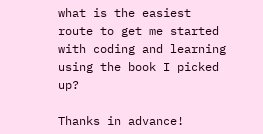what is the easiest route to get me started with coding and learning using the book I picked up?

Thanks in advance!